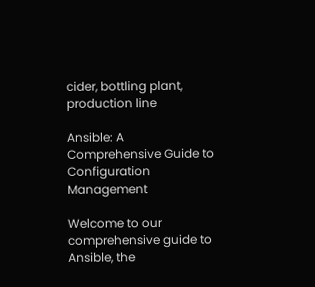cider, bottling plant, production line

Ansible: A Comprehensive Guide to Configuration Management

Welcome to our comprehensive guide to Ansible, the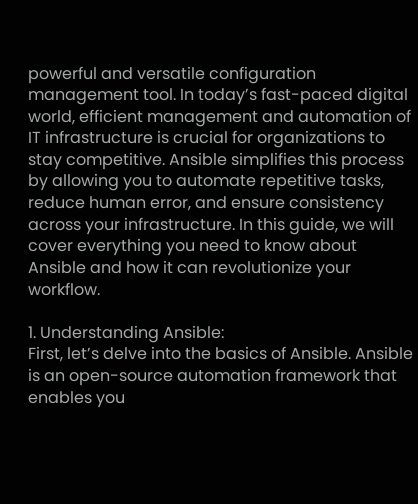powerful and versatile configuration management tool. In today’s fast-paced digital world, efficient management and automation of IT infrastructure is crucial for organizations to stay competitive. Ansible simplifies this process by allowing you to automate repetitive tasks, reduce human error, and ensure consistency across your infrastructure. In this guide, we will cover everything you need to know about Ansible and how it can revolutionize your workflow.

1. Understanding Ansible:
First, let’s delve into the basics of Ansible. Ansible is an open-source automation framework that enables you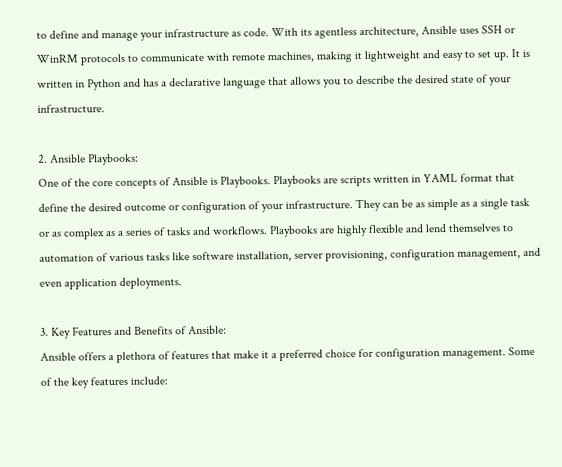to define and manage your infrastructure as code. With its agentless architecture, Ansible uses SSH or WinRM protocols to communicate with remote machines, making it lightweight and easy to set up. It is written in Python and has a declarative language that allows you to describe the desired state of your infrastructure.

2. Ansible Playbooks:
One of the core concepts of Ansible is Playbooks. Playbooks are scripts written in YAML format that define the desired outcome or configuration of your infrastructure. They can be as simple as a single task or as complex as a series of tasks and workflows. Playbooks are highly flexible and lend themselves to automation of various tasks like software installation, server provisioning, configuration management, and even application deployments.

3. Key Features and Benefits of Ansible:
Ansible offers a plethora of features that make it a preferred choice for configuration management. Some of the key features include: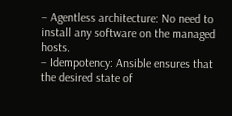– Agentless architecture: No need to install any software on the managed hosts.
– Idempotency: Ansible ensures that the desired state of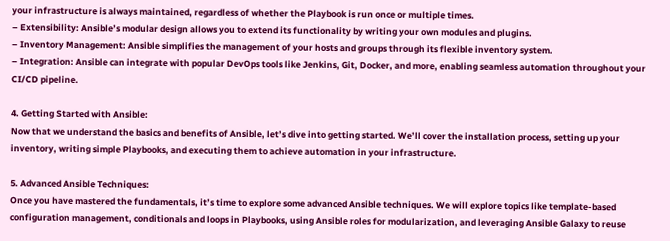your infrastructure is always maintained, regardless of whether the Playbook is run once or multiple times.
– Extensibility: Ansible’s modular design allows you to extend its functionality by writing your own modules and plugins.
– Inventory Management: Ansible simplifies the management of your hosts and groups through its flexible inventory system.
– Integration: Ansible can integrate with popular DevOps tools like Jenkins, Git, Docker, and more, enabling seamless automation throughout your CI/CD pipeline.

4. Getting Started with Ansible:
Now that we understand the basics and benefits of Ansible, let’s dive into getting started. We’ll cover the installation process, setting up your inventory, writing simple Playbooks, and executing them to achieve automation in your infrastructure.

5. Advanced Ansible Techniques:
Once you have mastered the fundamentals, it’s time to explore some advanced Ansible techniques. We will explore topics like template-based configuration management, conditionals and loops in Playbooks, using Ansible roles for modularization, and leveraging Ansible Galaxy to reuse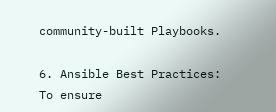community-built Playbooks.

6. Ansible Best Practices:
To ensure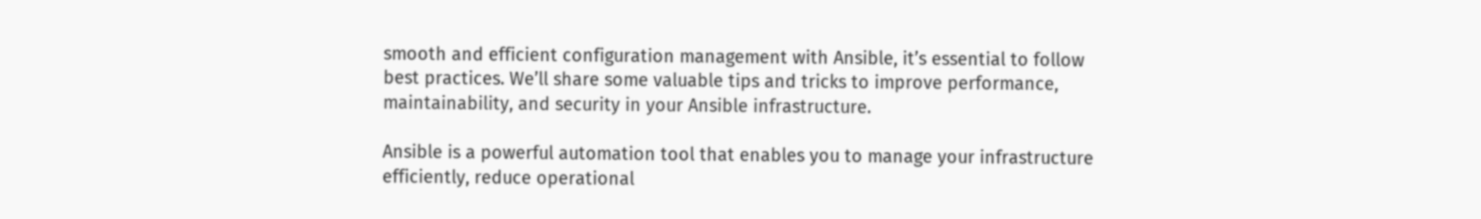smooth and efficient configuration management with Ansible, it’s essential to follow best practices. We’ll share some valuable tips and tricks to improve performance, maintainability, and security in your Ansible infrastructure.

Ansible is a powerful automation tool that enables you to manage your infrastructure efficiently, reduce operational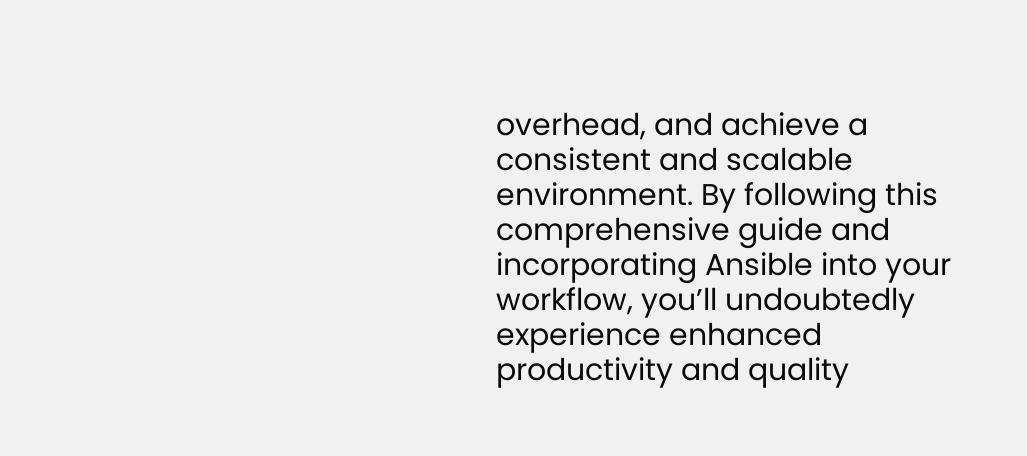overhead, and achieve a consistent and scalable environment. By following this comprehensive guide and incorporating Ansible into your workflow, you’ll undoubtedly experience enhanced productivity and quality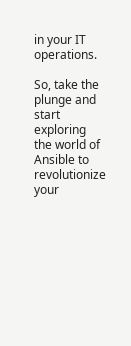in your IT operations.

So, take the plunge and start exploring the world of Ansible to revolutionize your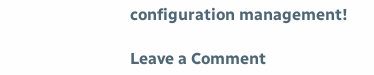configuration management!

Leave a Comment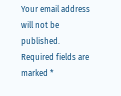Your email address will not be published. Required fields are marked *